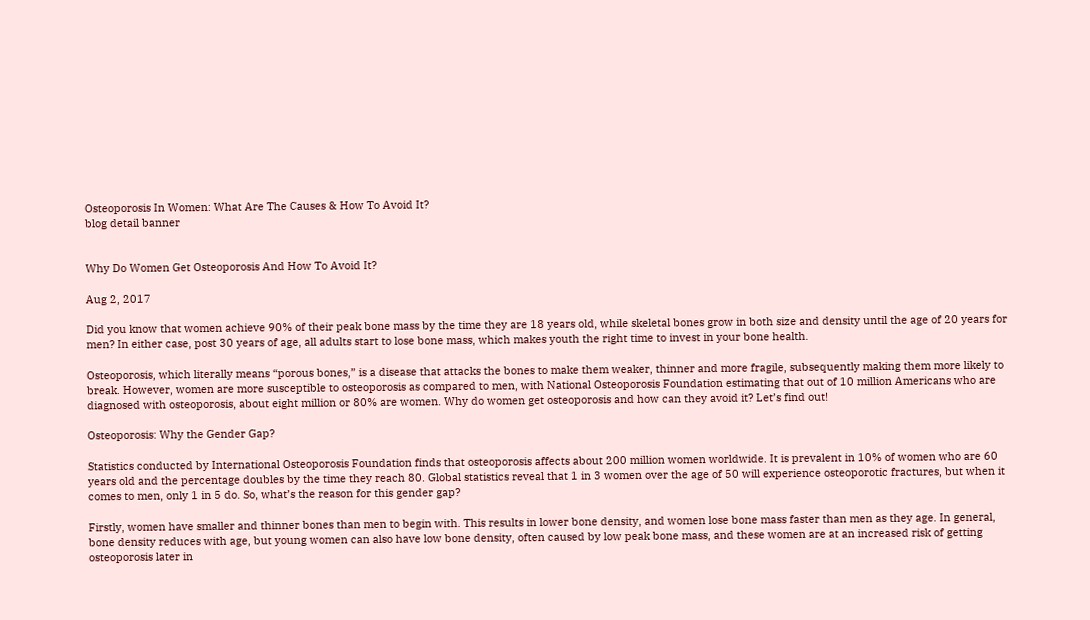Osteoporosis In Women: What Are The Causes & How To Avoid It?
blog detail banner


Why Do Women Get Osteoporosis And How To Avoid It?

Aug 2, 2017

Did you know that women achieve 90% of their peak bone mass by the time they are 18 years old, while skeletal bones grow in both size and density until the age of 20 years for men? In either case, post 30 years of age, all adults start to lose bone mass, which makes youth the right time to invest in your bone health.

Osteoporosis, which literally means “porous bones,” is a disease that attacks the bones to make them weaker, thinner and more fragile, subsequently making them more likely to break. However, women are more susceptible to osteoporosis as compared to men, with National Osteoporosis Foundation estimating that out of 10 million Americans who are diagnosed with osteoporosis, about eight million or 80% are women. Why do women get osteoporosis and how can they avoid it? Let’s find out!

Osteoporosis: Why the Gender Gap?

Statistics conducted by International Osteoporosis Foundation finds that osteoporosis affects about 200 million women worldwide. It is prevalent in 10% of women who are 60 years old and the percentage doubles by the time they reach 80. Global statistics reveal that 1 in 3 women over the age of 50 will experience osteoporotic fractures, but when it comes to men, only 1 in 5 do. So, what’s the reason for this gender gap?

Firstly, women have smaller and thinner bones than men to begin with. This results in lower bone density, and women lose bone mass faster than men as they age. In general, bone density reduces with age, but young women can also have low bone density, often caused by low peak bone mass, and these women are at an increased risk of getting osteoporosis later in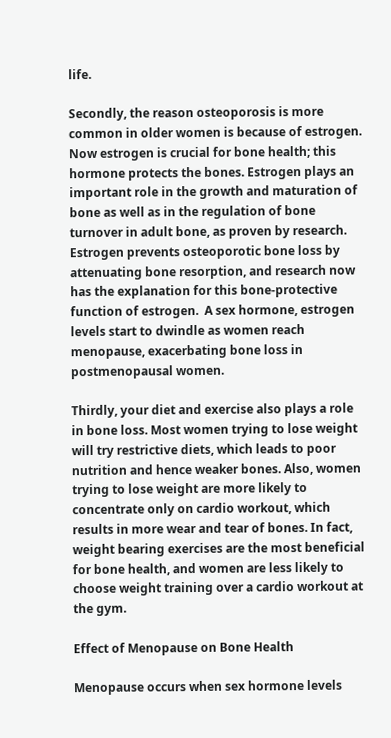life.

Secondly, the reason osteoporosis is more common in older women is because of estrogen. Now estrogen is crucial for bone health; this hormone protects the bones. Estrogen plays an important role in the growth and maturation of bone as well as in the regulation of bone turnover in adult bone, as proven by research. Estrogen prevents osteoporotic bone loss by attenuating bone resorption, and research now has the explanation for this bone-protective function of estrogen.  A sex hormone, estrogen levels start to dwindle as women reach menopause, exacerbating bone loss in postmenopausal women.

Thirdly, your diet and exercise also plays a role in bone loss. Most women trying to lose weight will try restrictive diets, which leads to poor nutrition and hence weaker bones. Also, women trying to lose weight are more likely to concentrate only on cardio workout, which results in more wear and tear of bones. In fact, weight bearing exercises are the most beneficial for bone health, and women are less likely to choose weight training over a cardio workout at the gym.

Effect of Menopause on Bone Health

Menopause occurs when sex hormone levels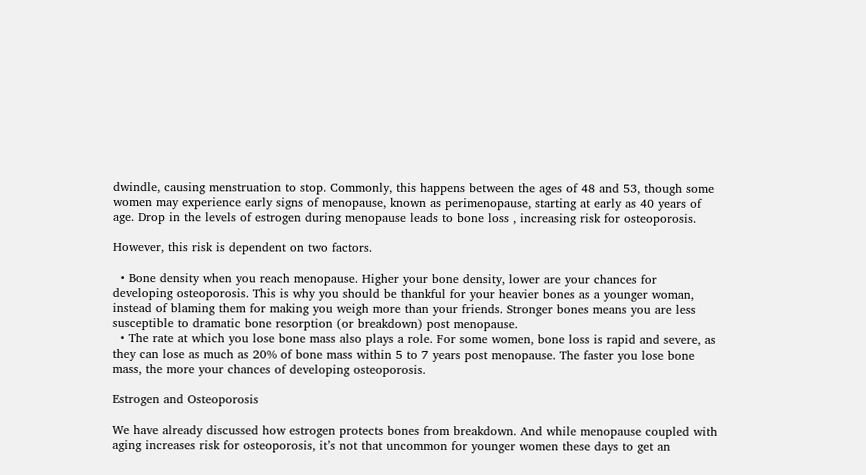dwindle, causing menstruation to stop. Commonly, this happens between the ages of 48 and 53, though some women may experience early signs of menopause, known as perimenopause, starting at early as 40 years of age. Drop in the levels of estrogen during menopause leads to bone loss , increasing risk for osteoporosis.

However, this risk is dependent on two factors.

  • Bone density when you reach menopause. Higher your bone density, lower are your chances for developing osteoporosis. This is why you should be thankful for your heavier bones as a younger woman, instead of blaming them for making you weigh more than your friends. Stronger bones means you are less susceptible to dramatic bone resorption (or breakdown) post menopause.
  • The rate at which you lose bone mass also plays a role. For some women, bone loss is rapid and severe, as they can lose as much as 20% of bone mass within 5 to 7 years post menopause. The faster you lose bone mass, the more your chances of developing osteoporosis.

Estrogen and Osteoporosis

We have already discussed how estrogen protects bones from breakdown. And while menopause coupled with aging increases risk for osteoporosis, it’s not that uncommon for younger women these days to get an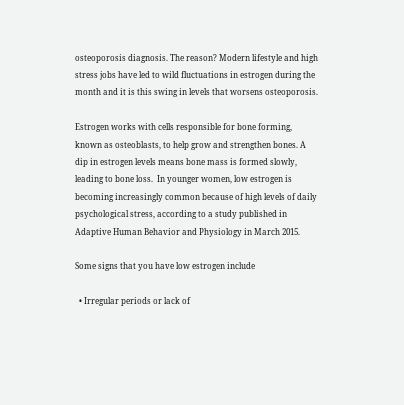osteoporosis diagnosis. The reason? Modern lifestyle and high stress jobs have led to wild fluctuations in estrogen during the month and it is this swing in levels that worsens osteoporosis.

Estrogen works with cells responsible for bone forming, known as osteoblasts, to help grow and strengthen bones. A dip in estrogen levels means bone mass is formed slowly, leading to bone loss.  In younger women, low estrogen is becoming increasingly common because of high levels of daily psychological stress, according to a study published in Adaptive Human Behavior and Physiology in March 2015.

Some signs that you have low estrogen include

  • Irregular periods or lack of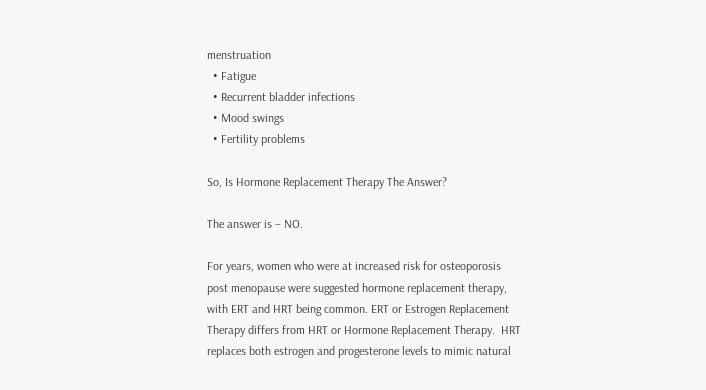menstruation
  • Fatigue
  • Recurrent bladder infections
  • Mood swings
  • Fertility problems

So, Is Hormone Replacement Therapy The Answer?

The answer is – NO.

For years, women who were at increased risk for osteoporosis post menopause were suggested hormone replacement therapy, with ERT and HRT being common. ERT or Estrogen Replacement Therapy differs from HRT or Hormone Replacement Therapy.  HRT replaces both estrogen and progesterone levels to mimic natural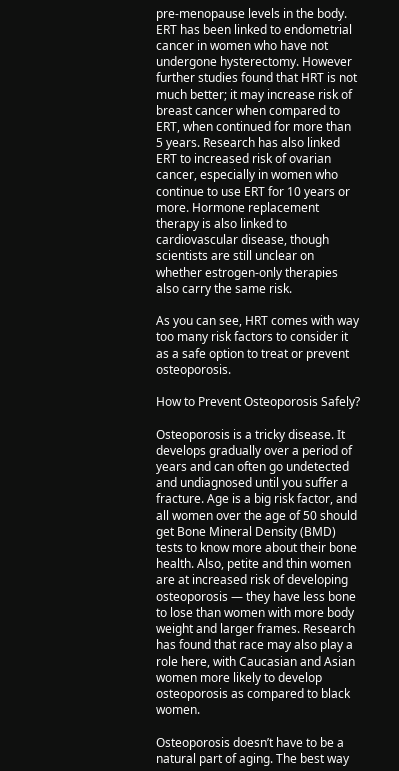pre-menopause levels in the body. ERT has been linked to endometrial cancer in women who have not undergone hysterectomy. However further studies found that HRT is not much better; it may increase risk of breast cancer when compared to ERT, when continued for more than 5 years. Research has also linked ERT to increased risk of ovarian cancer, especially in women who continue to use ERT for 10 years or more. Hormone replacement therapy is also linked to cardiovascular disease, though scientists are still unclear on whether estrogen-only therapies also carry the same risk.

As you can see, HRT comes with way too many risk factors to consider it as a safe option to treat or prevent osteoporosis.

How to Prevent Osteoporosis Safely?

Osteoporosis is a tricky disease. It develops gradually over a period of years and can often go undetected and undiagnosed until you suffer a fracture. Age is a big risk factor, and all women over the age of 50 should get Bone Mineral Density (BMD) tests to know more about their bone health. Also, petite and thin women are at increased risk of developing osteoporosis — they have less bone to lose than women with more body weight and larger frames. Research has found that race may also play a role here, with Caucasian and Asian women more likely to develop osteoporosis as compared to black women.

Osteoporosis doesn’t have to be a natural part of aging. The best way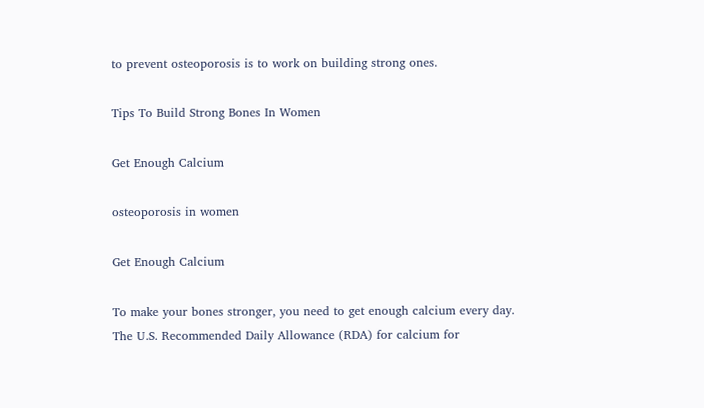to prevent osteoporosis is to work on building strong ones.

Tips To Build Strong Bones In Women

Get Enough Calcium

osteoporosis in women

Get Enough Calcium

To make your bones stronger, you need to get enough calcium every day. The U.S. Recommended Daily Allowance (RDA) for calcium for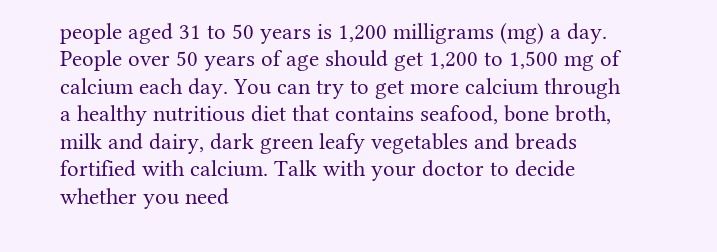people aged 31 to 50 years is 1,200 milligrams (mg) a day. People over 50 years of age should get 1,200 to 1,500 mg of calcium each day. You can try to get more calcium through a healthy nutritious diet that contains seafood, bone broth, milk and dairy, dark green leafy vegetables and breads fortified with calcium. Talk with your doctor to decide whether you need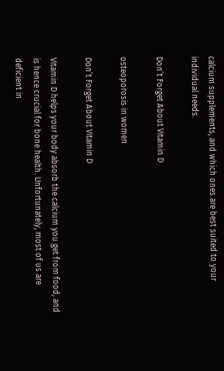calcium supplements, and which ones are best suited to your individual needs.

Don’t Forget About Vitamin D

osteoporosis in women

Don’t Forget About Vitamin D

Vitamin D helps your body absorb the calcium you get from food, and is hence crucial for bone health. Unfortunately, most of us are deficient in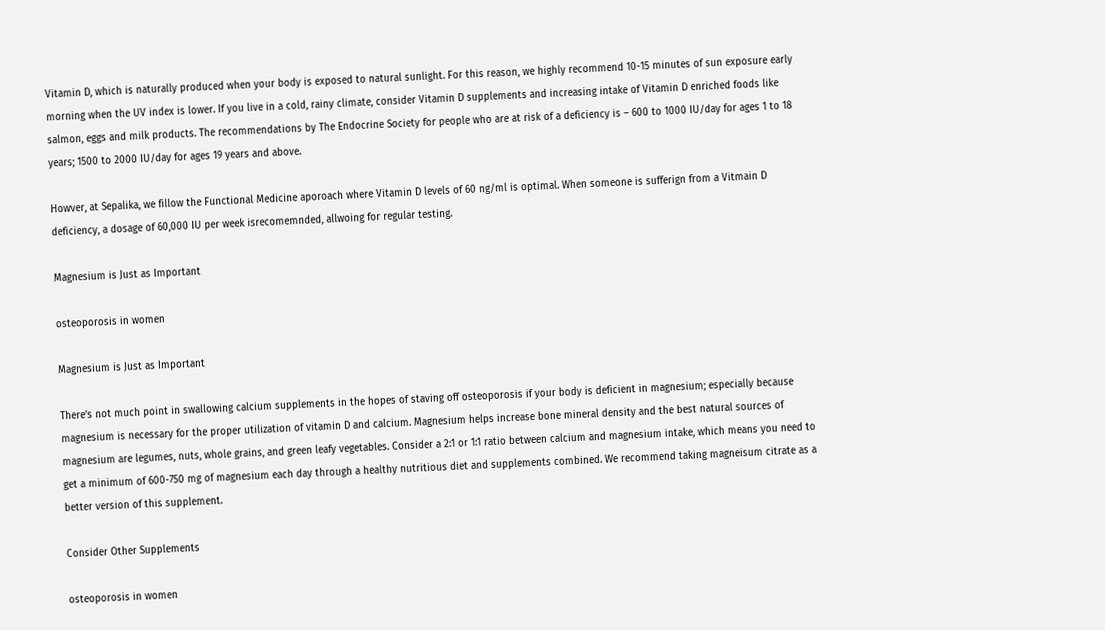Vitamin D, which is naturally produced when your body is exposed to natural sunlight. For this reason, we highly recommend 10-15 minutes of sun exposure early morning when the UV index is lower. If you live in a cold, rainy climate, consider Vitamin D supplements and increasing intake of Vitamin D enriched foods like salmon, eggs and milk products. The recommendations by The Endocrine Society for people who are at risk of a deficiency is – 600 to 1000 IU/day for ages 1 to 18 years; 1500 to 2000 IU/day for ages 19 years and above.

Howver, at Sepalika, we fillow the Functional Medicine aporoach where Vitamin D levels of 60 ng/ml is optimal. When someone is sufferign from a Vitmain D deficiency, a dosage of 60,000 IU per week isrecomemnded, allwoing for regular testing.

Magnesium is Just as Important

osteoporosis in women

Magnesium is Just as Important

There’s not much point in swallowing calcium supplements in the hopes of staving off osteoporosis if your body is deficient in magnesium; especially because magnesium is necessary for the proper utilization of vitamin D and calcium. Magnesium helps increase bone mineral density and the best natural sources of magnesium are legumes, nuts, whole grains, and green leafy vegetables. Consider a 2:1 or 1:1 ratio between calcium and magnesium intake, which means you need to get a minimum of 600-750 mg of magnesium each day through a healthy nutritious diet and supplements combined. We recommend taking magneisum citrate as a better version of this supplement.

Consider Other Supplements

osteoporosis in women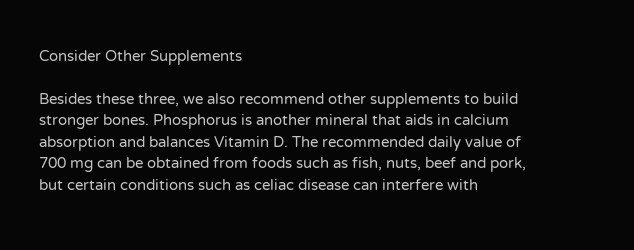Consider Other Supplements

Besides these three, we also recommend other supplements to build stronger bones. Phosphorus is another mineral that aids in calcium absorption and balances Vitamin D. The recommended daily value of 700 mg can be obtained from foods such as fish, nuts, beef and pork, but certain conditions such as celiac disease can interfere with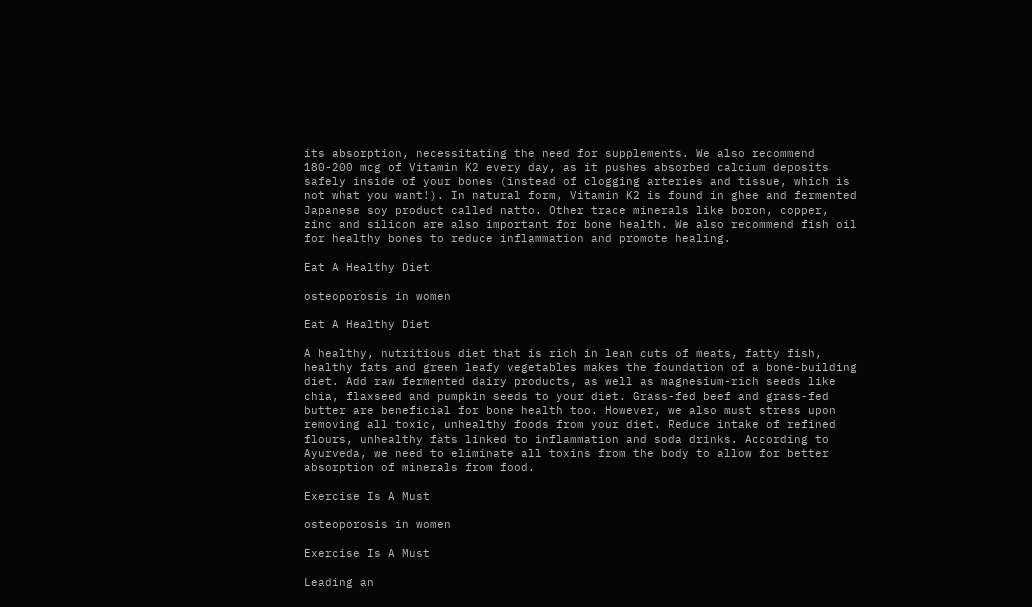its absorption, necessitating the need for supplements. We also recommend 180-200 mcg of Vitamin K2 every day, as it pushes absorbed calcium deposits safely inside of your bones (instead of clogging arteries and tissue, which is not what you want!). In natural form, Vitamin K2 is found in ghee and fermented Japanese soy product called natto. Other trace minerals like boron, copper, zinc and silicon are also important for bone health. We also recommend fish oil for healthy bones to reduce inflammation and promote healing.

Eat A Healthy Diet

osteoporosis in women

Eat A Healthy Diet

A healthy, nutritious diet that is rich in lean cuts of meats, fatty fish, healthy fats and green leafy vegetables makes the foundation of a bone-building diet. Add raw fermented dairy products, as well as magnesium-rich seeds like chia, flaxseed and pumpkin seeds to your diet. Grass-fed beef and grass-fed butter are beneficial for bone health too. However, we also must stress upon removing all toxic, unhealthy foods from your diet. Reduce intake of refined flours, unhealthy fats linked to inflammation and soda drinks. According to Ayurveda, we need to eliminate all toxins from the body to allow for better absorption of minerals from food.

Exercise Is A Must

osteoporosis in women

Exercise Is A Must

Leading an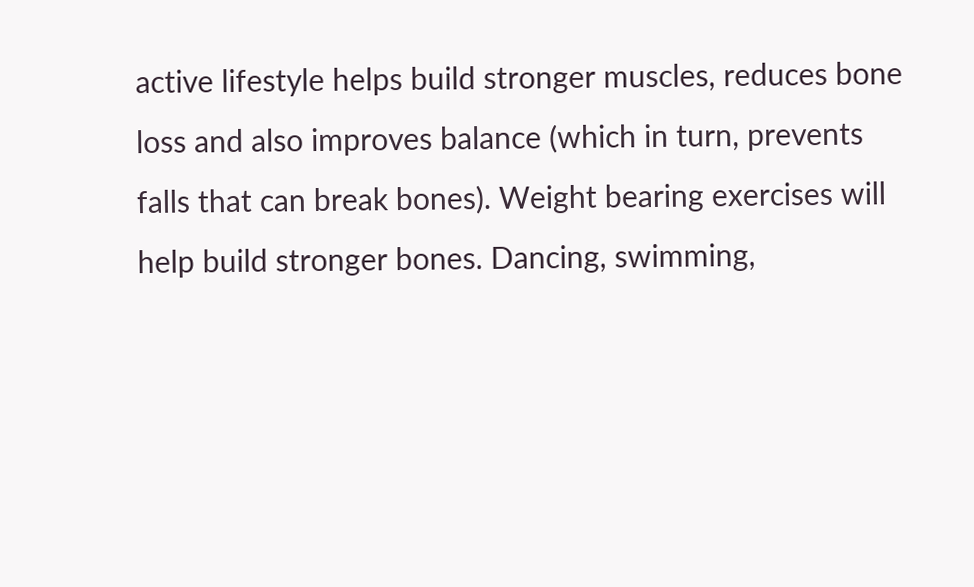active lifestyle helps build stronger muscles, reduces bone loss and also improves balance (which in turn, prevents falls that can break bones). Weight bearing exercises will help build stronger bones. Dancing, swimming,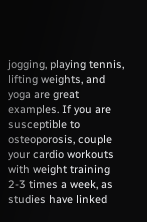jogging, playing tennis, lifting weights, and yoga are great examples. If you are susceptible to osteoporosis, couple your cardio workouts with weight training 2-3 times a week, as studies have linked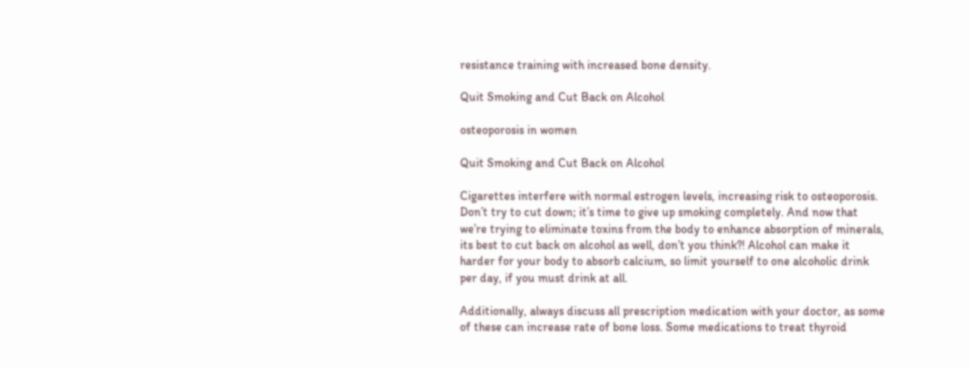resistance training with increased bone density.

Quit Smoking and Cut Back on Alcohol

osteoporosis in women

Quit Smoking and Cut Back on Alcohol

Cigarettes interfere with normal estrogen levels, increasing risk to osteoporosis. Don’t try to cut down; it’s time to give up smoking completely. And now that we’re trying to eliminate toxins from the body to enhance absorption of minerals, its best to cut back on alcohol as well, don’t you think?! Alcohol can make it harder for your body to absorb calcium, so limit yourself to one alcoholic drink per day, if you must drink at all.

Additionally, always discuss all prescription medication with your doctor, as some of these can increase rate of bone loss. Some medications to treat thyroid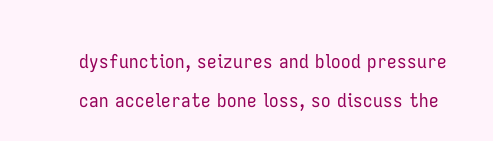dysfunction, seizures and blood pressure can accelerate bone loss, so discuss the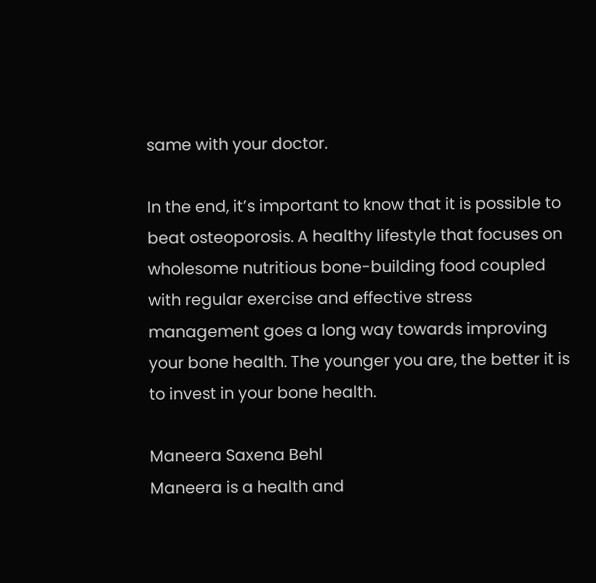same with your doctor.

In the end, it’s important to know that it is possible to beat osteoporosis. A healthy lifestyle that focuses on wholesome nutritious bone-building food coupled with regular exercise and effective stress management goes a long way towards improving your bone health. The younger you are, the better it is to invest in your bone health.

Maneera Saxena Behl
Maneera is a health and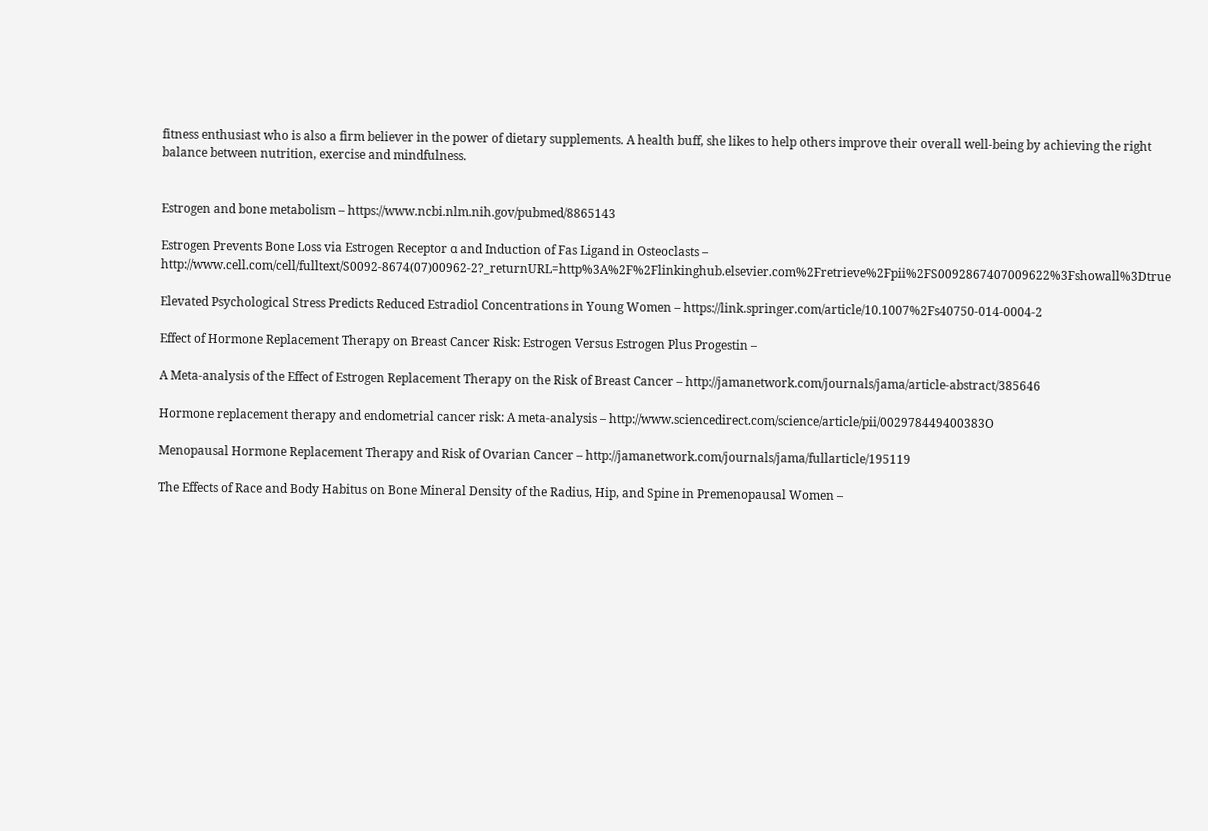fitness enthusiast who is also a firm believer in the power of dietary supplements. A health buff, she likes to help others improve their overall well-being by achieving the right balance between nutrition, exercise and mindfulness.


Estrogen and bone metabolism – https://www.ncbi.nlm.nih.gov/pubmed/8865143

Estrogen Prevents Bone Loss via Estrogen Receptor α and Induction of Fas Ligand in Osteoclasts – http://www.cell.com/cell/fulltext/S0092-8674(07)00962-2?_returnURL=http%3A%2F%2Flinkinghub.elsevier.com%2Fretrieve%2Fpii%2FS0092867407009622%3Fshowall%3Dtrue

Elevated Psychological Stress Predicts Reduced Estradiol Concentrations in Young Women – https://link.springer.com/article/10.1007%2Fs40750-014-0004-2

Effect of Hormone Replacement Therapy on Breast Cancer Risk: Estrogen Versus Estrogen Plus Progestin –

A Meta-analysis of the Effect of Estrogen Replacement Therapy on the Risk of Breast Cancer – http://jamanetwork.com/journals/jama/article-abstract/385646

Hormone replacement therapy and endometrial cancer risk: A meta-analysis – http://www.sciencedirect.com/science/article/pii/002978449400383O

Menopausal Hormone Replacement Therapy and Risk of Ovarian Cancer – http://jamanetwork.com/journals/jama/fullarticle/195119

The Effects of Race and Body Habitus on Bone Mineral Density of the Radius, Hip, and Spine in Premenopausal Women –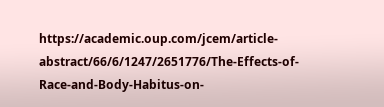https://academic.oup.com/jcem/article-abstract/66/6/1247/2651776/The-Effects-of-Race-and-Body-Habitus-on-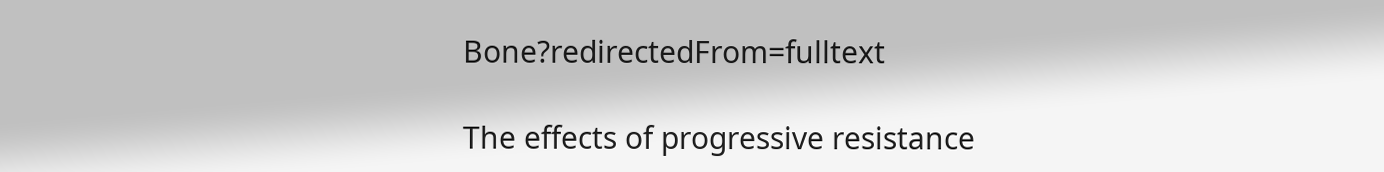Bone?redirectedFrom=fulltext

The effects of progressive resistance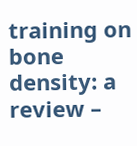training on bone density: a review –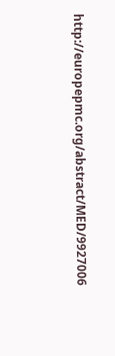http://europepmc.org/abstract/MED/9927006